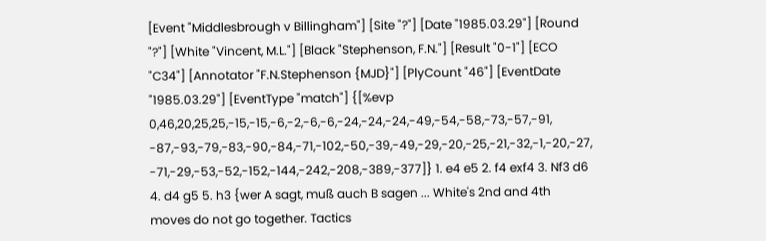[Event "Middlesbrough v Billingham"] [Site "?"] [Date "1985.03.29"] [Round "?"] [White "Vincent, M.L."] [Black "Stephenson, F.N."] [Result "0-1"] [ECO "C34"] [Annotator "F.N.Stephenson {MJD}"] [PlyCount "46"] [EventDate "1985.03.29"] [EventType "match"] {[%evp 0,46,20,25,25,-15,-15,-6,-2,-6,-6,-24,-24,-24,-49,-54,-58,-73,-57,-91, -87,-93,-79,-83,-90,-84,-71,-102,-50,-39,-49,-29,-20,-25,-21,-32,-1,-20,-27, -71,-29,-53,-52,-152,-144,-242,-208,-389,-377]} 1. e4 e5 2. f4 exf4 3. Nf3 d6 4. d4 g5 5. h3 {wer A sagt, muß auch B sagen ... White's 2nd and 4th moves do not go together. Tactics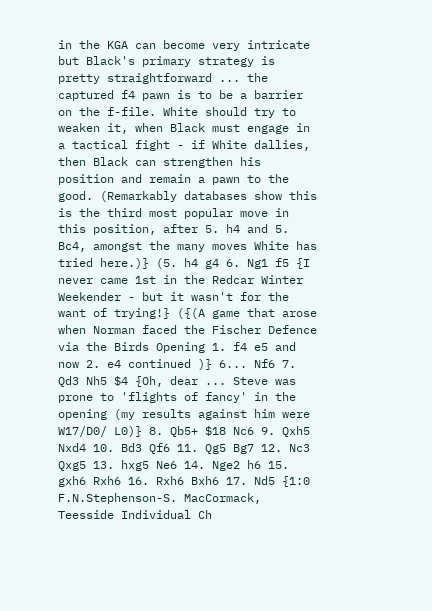in the KGA can become very intricate but Black's primary strategy is pretty straightforward ... the captured f4 pawn is to be a barrier on the f-file. White should try to weaken it, when Black must engage in a tactical fight - if White dallies, then Black can strengthen his position and remain a pawn to the good. (Remarkably databases show this is the third most popular move in this position, after 5. h4 and 5. Bc4, amongst the many moves White has tried here.)} (5. h4 g4 6. Ng1 f5 {I never came 1st in the Redcar Winter Weekender - but it wasn't for the want of trying!} ({(A game that arose when Norman faced the Fischer Defence via the Birds Opening 1. f4 e5 and now 2. e4 continued )} 6... Nf6 7. Qd3 Nh5 $4 {Oh, dear ... Steve was prone to 'flights of fancy' in the opening (my results against him were W17/D0/ L0)} 8. Qb5+ $18 Nc6 9. Qxh5 Nxd4 10. Bd3 Qf6 11. Qg5 Bg7 12. Nc3 Qxg5 13. hxg5 Ne6 14. Nge2 h6 15. gxh6 Rxh6 16. Rxh6 Bxh6 17. Nd5 {1:0 F.N.Stephenson-S. MacCormack, Teesside Individual Ch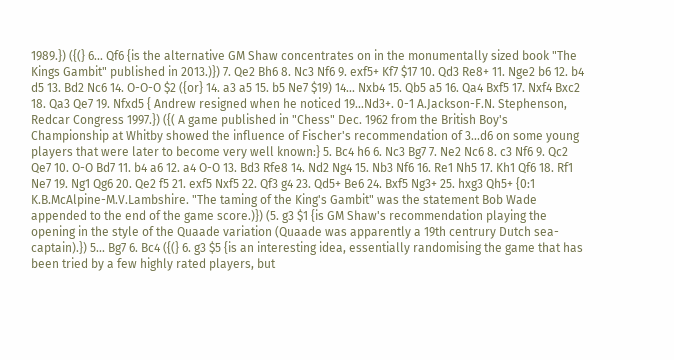1989.}) ({(} 6... Qf6 {is the alternative GM Shaw concentrates on in the monumentally sized book "The Kings Gambit" published in 2013.)}) 7. Qe2 Bh6 8. Nc3 Nf6 9. exf5+ Kf7 $17 10. Qd3 Re8+ 11. Nge2 b6 12. b4 d5 13. Bd2 Nc6 14. O-O-O $2 ({or} 14. a3 a5 15. b5 Ne7 $19) 14... Nxb4 15. Qb5 a5 16. Qa4 Bxf5 17. Nxf4 Bxc2 18. Qa3 Qe7 19. Nfxd5 { Andrew resigned when he noticed 19...Nd3+. 0-1 A.Jackson-F.N. Stephenson, Redcar Congress 1997.}) ({( A game published in "Chess" Dec. 1962 from the British Boy's Championship at Whitby showed the influence of Fischer's recommendation of 3...d6 on some young players that were later to become very well known:} 5. Bc4 h6 6. Nc3 Bg7 7. Ne2 Nc6 8. c3 Nf6 9. Qc2 Qe7 10. O-O Bd7 11. b4 a6 12. a4 O-O 13. Bd3 Rfe8 14. Nd2 Ng4 15. Nb3 Nf6 16. Re1 Nh5 17. Kh1 Qf6 18. Rf1 Ne7 19. Ng1 Qg6 20. Qe2 f5 21. exf5 Nxf5 22. Qf3 g4 23. Qd5+ Be6 24. Bxf5 Ng3+ 25. hxg3 Qh5+ {0:1 K.B.McAlpine-M.V.Lambshire. "The taming of the King's Gambit" was the statement Bob Wade appended to the end of the game score.)}) (5. g3 $1 {is GM Shaw's recommendation playing the opening in the style of the Quaade variation (Quaade was apparently a 19th centrury Dutch sea-captain).}) 5... Bg7 6. Bc4 ({(} 6. g3 $5 {is an interesting idea, essentially randomising the game that has been tried by a few highly rated players, but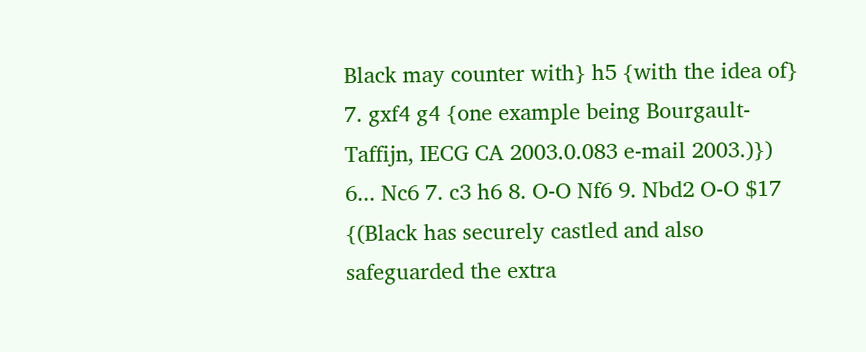Black may counter with} h5 {with the idea of} 7. gxf4 g4 {one example being Bourgault-Taffijn, IECG CA 2003.0.083 e-mail 2003.)}) 6... Nc6 7. c3 h6 8. O-O Nf6 9. Nbd2 O-O $17 {(Black has securely castled and also safeguarded the extra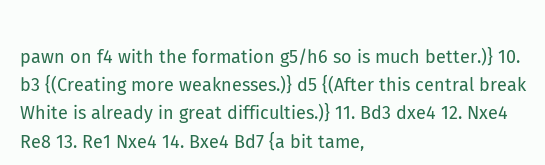pawn on f4 with the formation g5/h6 so is much better.)} 10. b3 {(Creating more weaknesses.)} d5 {(After this central break White is already in great difficulties.)} 11. Bd3 dxe4 12. Nxe4 Re8 13. Re1 Nxe4 14. Bxe4 Bd7 {a bit tame,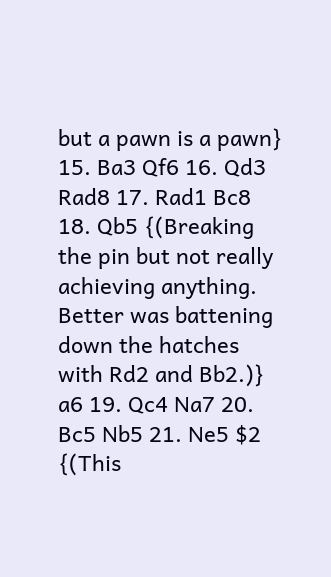but a pawn is a pawn} 15. Ba3 Qf6 16. Qd3 Rad8 17. Rad1 Bc8 18. Qb5 {(Breaking the pin but not really achieving anything. Better was battening down the hatches with Rd2 and Bb2.)} a6 19. Qc4 Na7 20. Bc5 Nb5 21. Ne5 $2 {(This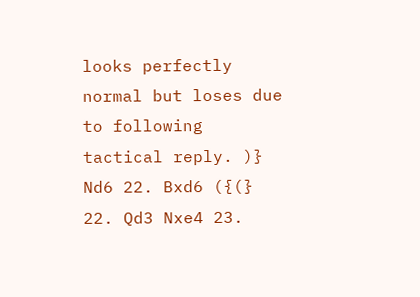looks perfectly normal but loses due to following tactical reply. )} Nd6 22. Bxd6 ({(} 22. Qd3 Nxe4 23.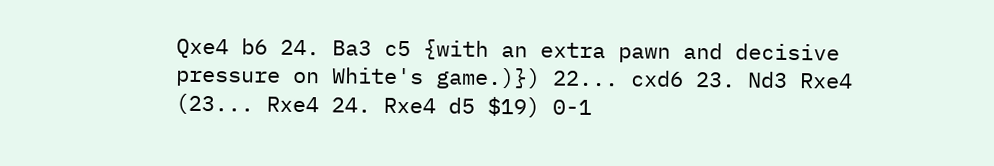Qxe4 b6 24. Ba3 c5 {with an extra pawn and decisive pressure on White's game.)}) 22... cxd6 23. Nd3 Rxe4 (23... Rxe4 24. Rxe4 d5 $19) 0-1